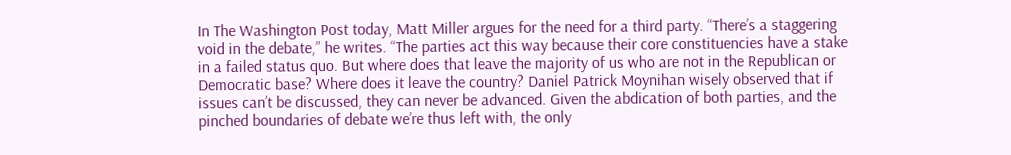In The Washington Post today, Matt Miller argues for the need for a third party. “There’s a staggering void in the debate,” he writes. “The parties act this way because their core constituencies have a stake in a failed status quo. But where does that leave the majority of us who are not in the Republican or Democratic base? Where does it leave the country? Daniel Patrick Moynihan wisely observed that if issues can’t be discussed, they can never be advanced. Given the abdication of both parties, and the pinched boundaries of debate we’re thus left with, the only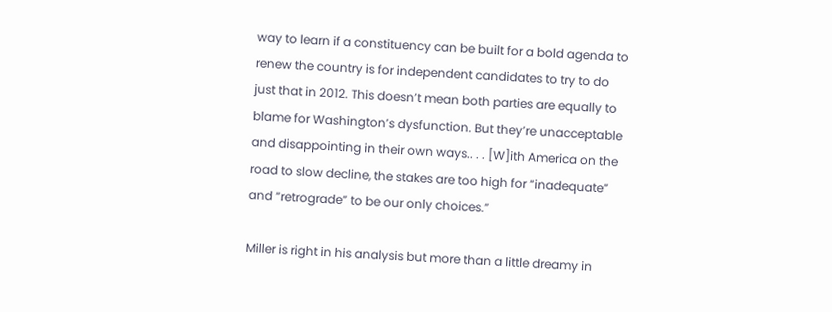way to learn if a constituency can be built for a bold agenda to renew the country is for independent candidates to try to do just that in 2012. This doesn’t mean both parties are equally to blame for Washington’s dysfunction. But they’re unacceptable and disappointing in their own ways.. . . [W]ith America on the road to slow decline, the stakes are too high for “inadequate” and “retrograde” to be our only choices.”

Miller is right in his analysis but more than a little dreamy in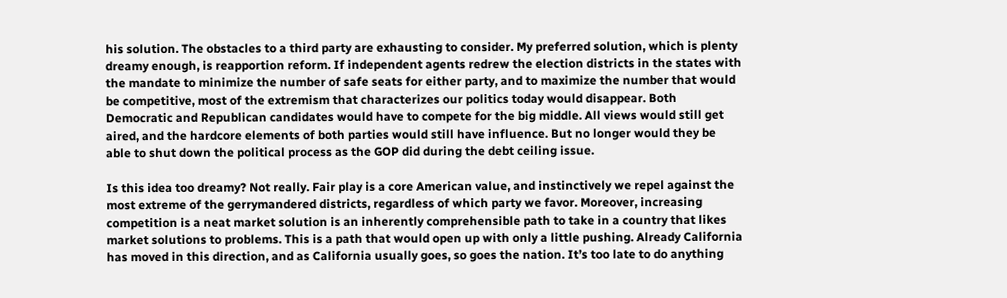his solution. The obstacles to a third party are exhausting to consider. My preferred solution, which is plenty dreamy enough, is reapportion reform. If independent agents redrew the election districts in the states with the mandate to minimize the number of safe seats for either party, and to maximize the number that would be competitive, most of the extremism that characterizes our politics today would disappear. Both Democratic and Republican candidates would have to compete for the big middle. All views would still get aired, and the hardcore elements of both parties would still have influence. But no longer would they be able to shut down the political process as the GOP did during the debt ceiling issue.

Is this idea too dreamy? Not really. Fair play is a core American value, and instinctively we repel against the most extreme of the gerrymandered districts, regardless of which party we favor. Moreover, increasing competition is a neat market solution is an inherently comprehensible path to take in a country that likes market solutions to problems. This is a path that would open up with only a little pushing. Already California has moved in this direction, and as California usually goes, so goes the nation. It’s too late to do anything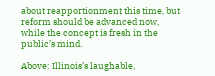about reapportionment this time, but reform should be advanced now, while the concept is fresh in the public’s mind.

Above: Illinois’s laughable,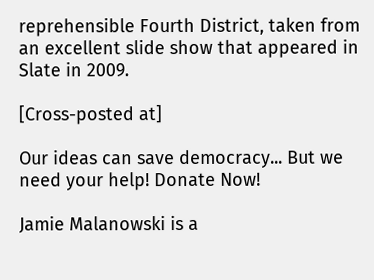reprehensible Fourth District, taken from an excellent slide show that appeared in Slate in 2009.

[Cross-posted at]

Our ideas can save democracy... But we need your help! Donate Now!

Jamie Malanowski is a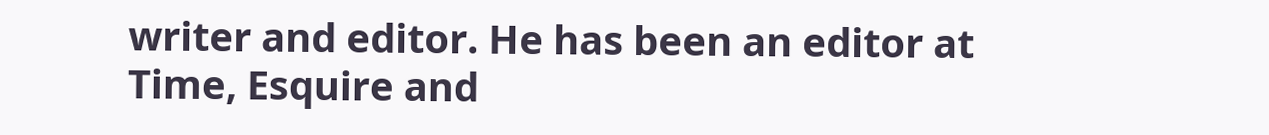writer and editor. He has been an editor at Time, Esquire and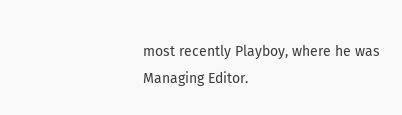most recently Playboy, where he was Managing Editor.